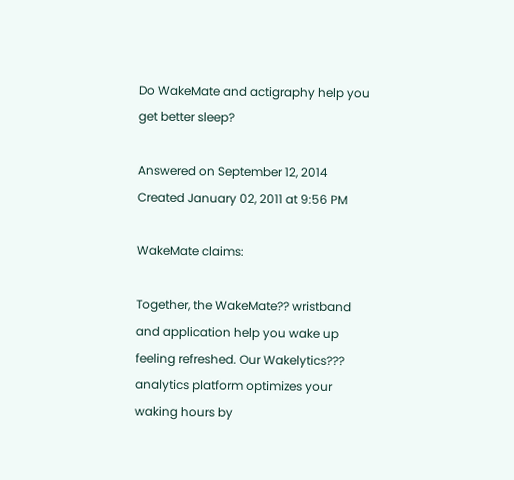Do WakeMate and actigraphy help you get better sleep?

Answered on September 12, 2014
Created January 02, 2011 at 9:56 PM

WakeMate claims:

Together, the WakeMate?? wristband and application help you wake up feeling refreshed. Our Wakelytics??? analytics platform optimizes your waking hours by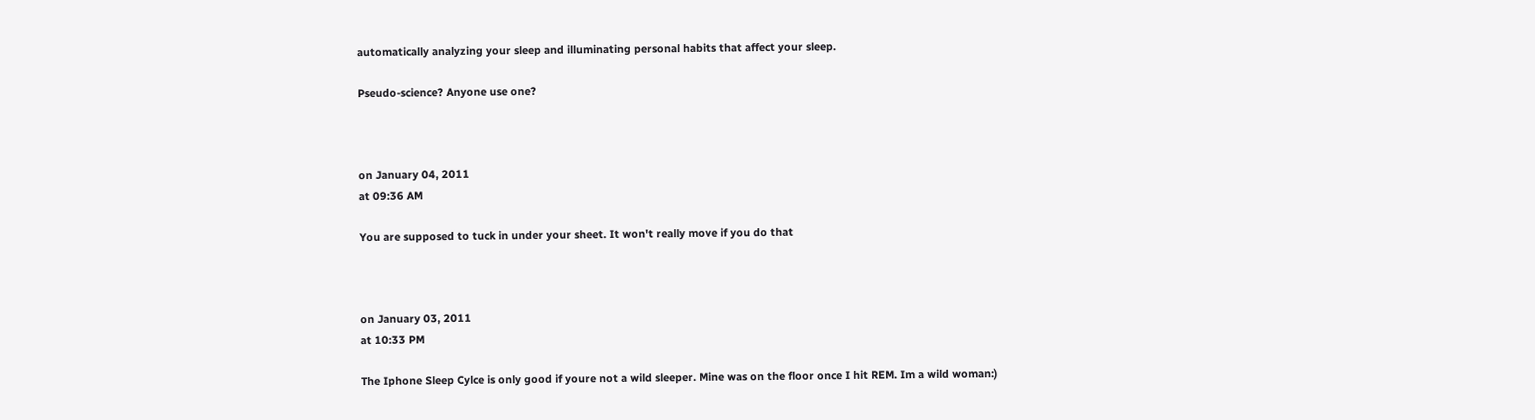automatically analyzing your sleep and illuminating personal habits that affect your sleep.

Pseudo-science? Anyone use one?



on January 04, 2011
at 09:36 AM

You are supposed to tuck in under your sheet. It won't really move if you do that



on January 03, 2011
at 10:33 PM

The Iphone Sleep Cylce is only good if youre not a wild sleeper. Mine was on the floor once I hit REM. Im a wild woman:)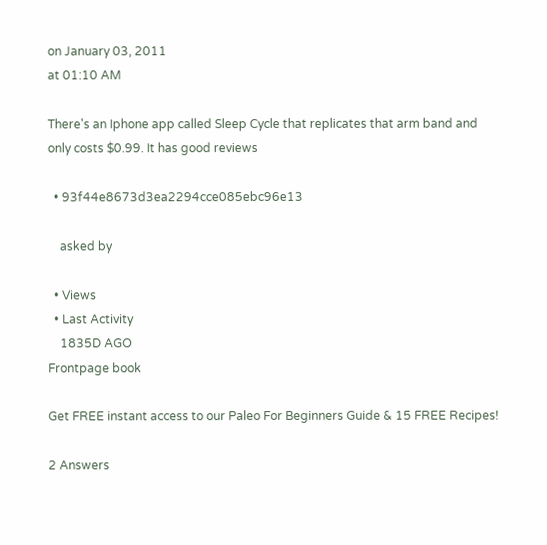on January 03, 2011
at 01:10 AM

There's an Iphone app called Sleep Cycle that replicates that arm band and only costs $0.99. It has good reviews

  • 93f44e8673d3ea2294cce085ebc96e13

    asked by

  • Views
  • Last Activity
    1835D AGO
Frontpage book

Get FREE instant access to our Paleo For Beginners Guide & 15 FREE Recipes!

2 Answers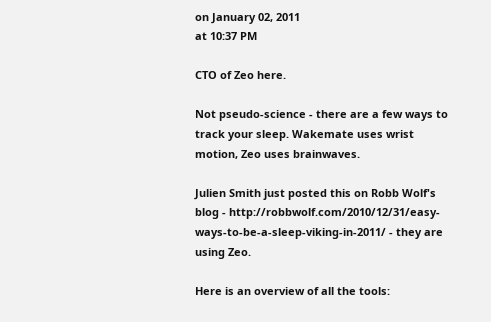on January 02, 2011
at 10:37 PM

CTO of Zeo here.

Not pseudo-science - there are a few ways to track your sleep. Wakemate uses wrist motion, Zeo uses brainwaves.

Julien Smith just posted this on Robb Wolf's blog - http://robbwolf.com/2010/12/31/easy-ways-to-be-a-sleep-viking-in-2011/ - they are using Zeo.

Here is an overview of all the tools: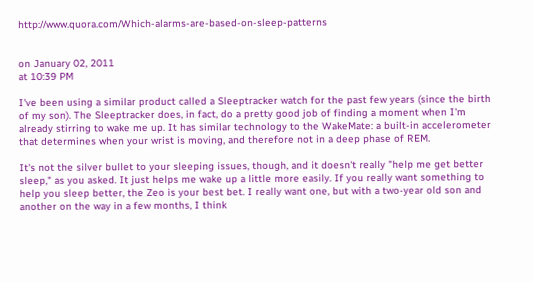http://www.quora.com/Which-alarms-are-based-on-sleep-patterns


on January 02, 2011
at 10:39 PM

I've been using a similar product called a Sleeptracker watch for the past few years (since the birth of my son). The Sleeptracker does, in fact, do a pretty good job of finding a moment when I'm already stirring to wake me up. It has similar technology to the WakeMate: a built-in accelerometer that determines when your wrist is moving, and therefore not in a deep phase of REM.

It's not the silver bullet to your sleeping issues, though, and it doesn't really "help me get better sleep," as you asked. It just helps me wake up a little more easily. If you really want something to help you sleep better, the Zeo is your best bet. I really want one, but with a two-year old son and another on the way in a few months, I think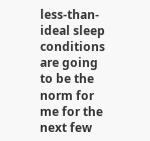less-than-ideal sleep conditions are going to be the norm for me for the next few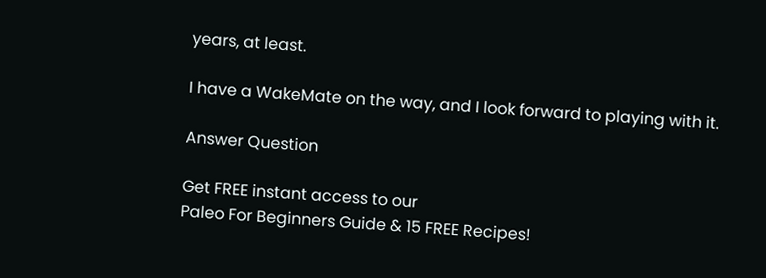years, at least.

I have a WakeMate on the way, and I look forward to playing with it.

Answer Question

Get FREE instant access to our
Paleo For Beginners Guide & 15 FREE Recipes!